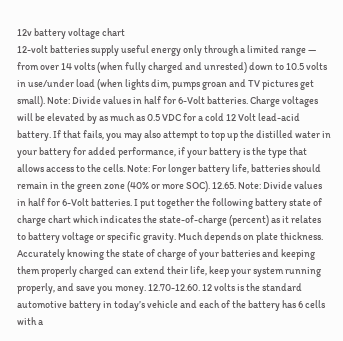12v battery voltage chart
12-volt batteries supply useful energy only through a limited range — from over 14 volts (when fully charged and unrested) down to 10.5 volts in use/under load (when lights dim, pumps groan and TV pictures get small). Note: Divide values in half for 6-Volt batteries. Charge voltages will be elevated by as much as 0.5 VDC for a cold 12 Volt lead-acid battery. If that fails, you may also attempt to top up the distilled water in your battery for added performance, if your battery is the type that allows access to the cells. Note: For longer battery life, batteries should remain in the green zone (40% or more SOC). 12.65. Note: Divide values in half for 6-Volt batteries. I put together the following battery state of charge chart which indicates the state-of-charge (percent) as it relates to battery voltage or specific gravity. Much depends on plate thickness. Accurately knowing the state of charge of your batteries and keeping them properly charged can extend their life, keep your system running properly, and save you money. 12.70-12.60. 12 volts is the standard automotive battery in today’s vehicle and each of the battery has 6 cells with a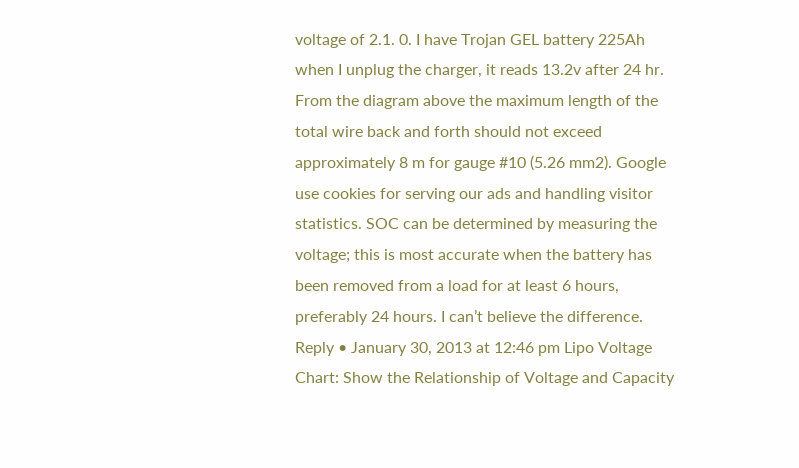voltage of 2.1. 0. I have Trojan GEL battery 225Ah when I unplug the charger, it reads 13.2v after 24 hr. From the diagram above the maximum length of the total wire back and forth should not exceed approximately 8 m for gauge #10 (5.26 mm2). Google use cookies for serving our ads and handling visitor statistics. SOC can be determined by measuring the voltage; this is most accurate when the battery has been removed from a load for at least 6 hours, preferably 24 hours. I can’t believe the difference. Reply • January 30, 2013 at 12:46 pm Lipo Voltage Chart: Show the Relationship of Voltage and Capacity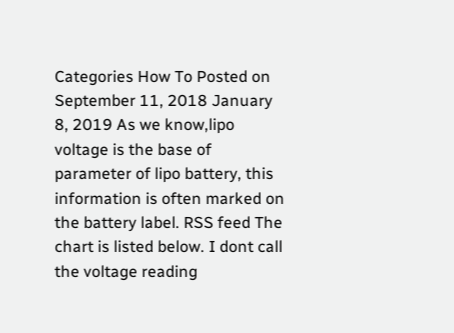Categories How To Posted on September 11, 2018 January 8, 2019 As we know,lipo voltage is the base of parameter of lipo battery, this information is often marked on the battery label. RSS feed The chart is listed below. I dont call the voltage reading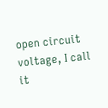open circuit voltage, I call it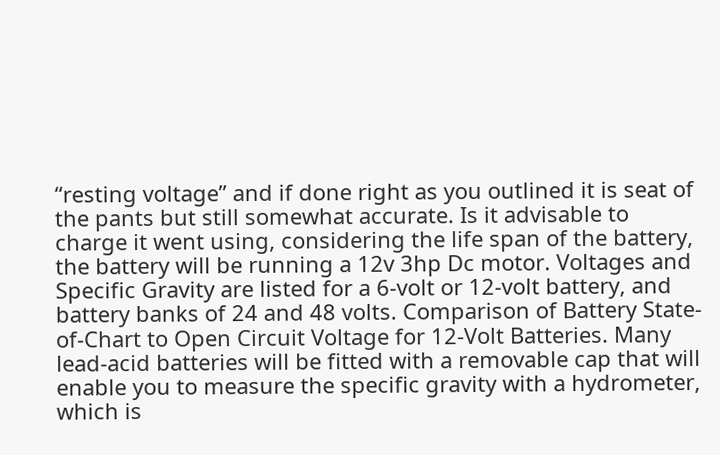“resting voltage” and if done right as you outlined it is seat of the pants but still somewhat accurate. Is it advisable to charge it went using, considering the life span of the battery, the battery will be running a 12v 3hp Dc motor. Voltages and Specific Gravity are listed for a 6-volt or 12-volt battery, and battery banks of 24 and 48 volts. Comparison of Battery State-of-Chart to Open Circuit Voltage for 12-Volt Batteries. Many lead-acid batteries will be fitted with a removable cap that will enable you to measure the specific gravity with a hydrometer, which is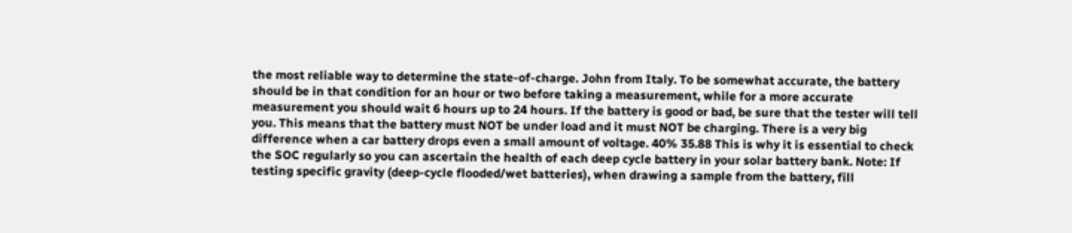the most reliable way to determine the state-of-charge. John from Italy. To be somewhat accurate, the battery should be in that condition for an hour or two before taking a measurement, while for a more accurate measurement you should wait 6 hours up to 24 hours. If the battery is good or bad, be sure that the tester will tell you. This means that the battery must NOT be under load and it must NOT be charging. There is a very big difference when a car battery drops even a small amount of voltage. 40% 35.88 This is why it is essential to check the SOC regularly so you can ascertain the health of each deep cycle battery in your solar battery bank. Note: If testing specific gravity (deep-cycle flooded/wet batteries), when drawing a sample from the battery, fill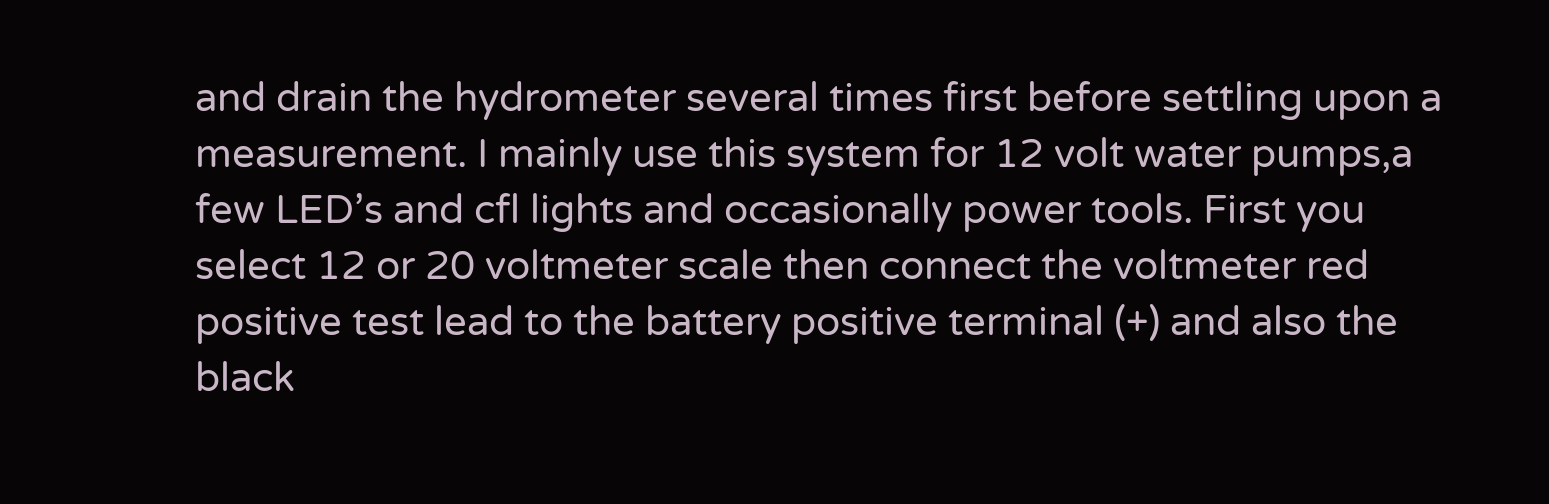and drain the hydrometer several times first before settling upon a measurement. I mainly use this system for 12 volt water pumps,a few LED’s and cfl lights and occasionally power tools. First you select 12 or 20 voltmeter scale then connect the voltmeter red positive test lead to the battery positive terminal (+) and also the black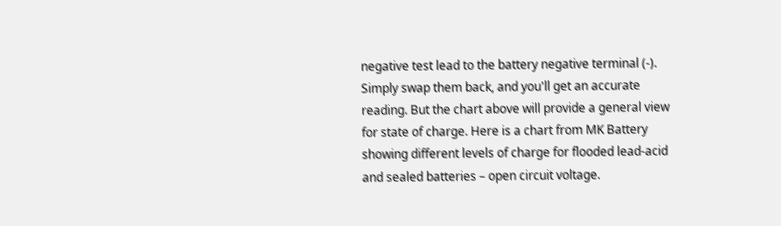negative test lead to the battery negative terminal (-). Simply swap them back, and you'll get an accurate reading. But the chart above will provide a general view for state of charge. Here is a chart from MK Battery showing different levels of charge for flooded lead-acid and sealed batteries – open circuit voltage.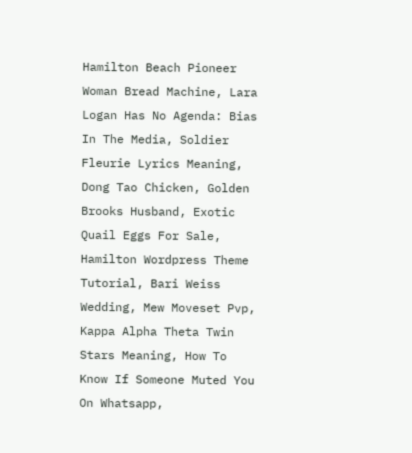Hamilton Beach Pioneer Woman Bread Machine, Lara Logan Has No Agenda: Bias In The Media, Soldier Fleurie Lyrics Meaning, Dong Tao Chicken, Golden Brooks Husband, Exotic Quail Eggs For Sale, Hamilton Wordpress Theme Tutorial, Bari Weiss Wedding, Mew Moveset Pvp, Kappa Alpha Theta Twin Stars Meaning, How To Know If Someone Muted You On Whatsapp,